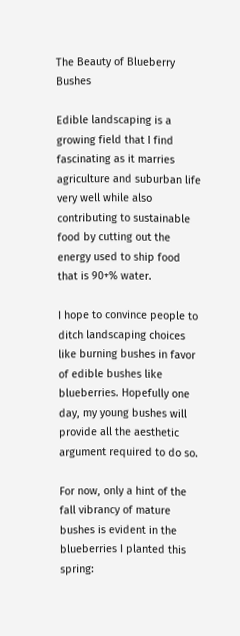The Beauty of Blueberry Bushes

Edible landscaping is a growing field that I find fascinating as it marries agriculture and suburban life very well while also contributing to sustainable food by cutting out the energy used to ship food that is 90+% water.

I hope to convince people to ditch landscaping choices like burning bushes in favor of edible bushes like blueberries. Hopefully one day, my young bushes will provide all the aesthetic argument required to do so.

For now, only a hint of the fall vibrancy of mature bushes is evident in the blueberries I planted this spring: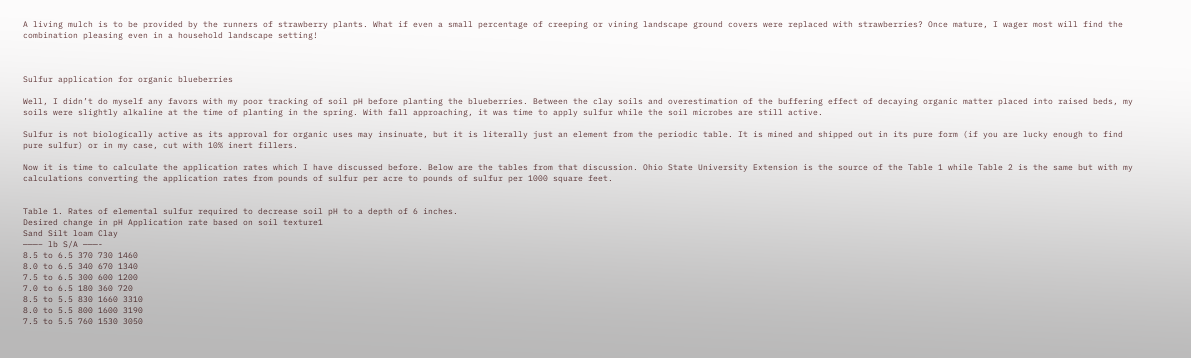A living mulch is to be provided by the runners of strawberry plants. What if even a small percentage of creeping or vining landscape ground covers were replaced with strawberries? Once mature, I wager most will find the combination pleasing even in a household landscape setting!



Sulfur application for organic blueberries

Well, I didn’t do myself any favors with my poor tracking of soil pH before planting the blueberries. Between the clay soils and overestimation of the buffering effect of decaying organic matter placed into raised beds, my soils were slightly alkaline at the time of planting in the spring. With fall approaching, it was time to apply sulfur while the soil microbes are still active.

Sulfur is not biologically active as its approval for organic uses may insinuate, but it is literally just an element from the periodic table. It is mined and shipped out in its pure form (if you are lucky enough to find pure sulfur) or in my case, cut with 10% inert fillers.

Now it is time to calculate the application rates which I have discussed before. Below are the tables from that discussion. Ohio State University Extension is the source of the Table 1 while Table 2 is the same but with my calculations converting the application rates from pounds of sulfur per acre to pounds of sulfur per 1000 square feet.


Table 1. Rates of elemental sulfur required to decrease soil pH to a depth of 6 inches.
Desired change in pH Application rate based on soil texture1
Sand Silt loam Clay
———– lb S/A ———-
8.5 to 6.5 370 730 1460
8.0 to 6.5 340 670 1340
7.5 to 6.5 300 600 1200
7.0 to 6.5 180 360 720
8.5 to 5.5 830 1660 3310
8.0 to 5.5 800 1600 3190
7.5 to 5.5 760 1530 3050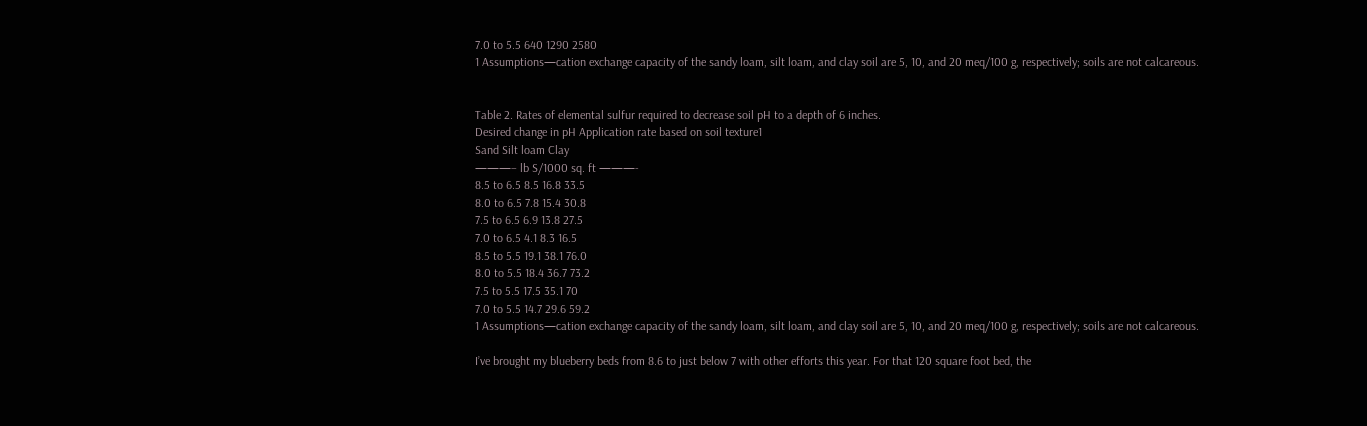7.0 to 5.5 640 1290 2580
1 Assumptions—cation exchange capacity of the sandy loam, silt loam, and clay soil are 5, 10, and 20 meq/100 g, respectively; soils are not calcareous.


Table 2. Rates of elemental sulfur required to decrease soil pH to a depth of 6 inches.
Desired change in pH Application rate based on soil texture1
Sand Silt loam Clay
———– lb S/1000 sq. ft ———-
8.5 to 6.5 8.5 16.8 33.5
8.0 to 6.5 7.8 15.4 30.8
7.5 to 6.5 6.9 13.8 27.5
7.0 to 6.5 4.1 8.3 16.5
8.5 to 5.5 19.1 38.1 76.0
8.0 to 5.5 18.4 36.7 73.2
7.5 to 5.5 17.5 35.1 70
7.0 to 5.5 14.7 29.6 59.2
1 Assumptions—cation exchange capacity of the sandy loam, silt loam, and clay soil are 5, 10, and 20 meq/100 g, respectively; soils are not calcareous.

I’ve brought my blueberry beds from 8.6 to just below 7 with other efforts this year. For that 120 square foot bed, the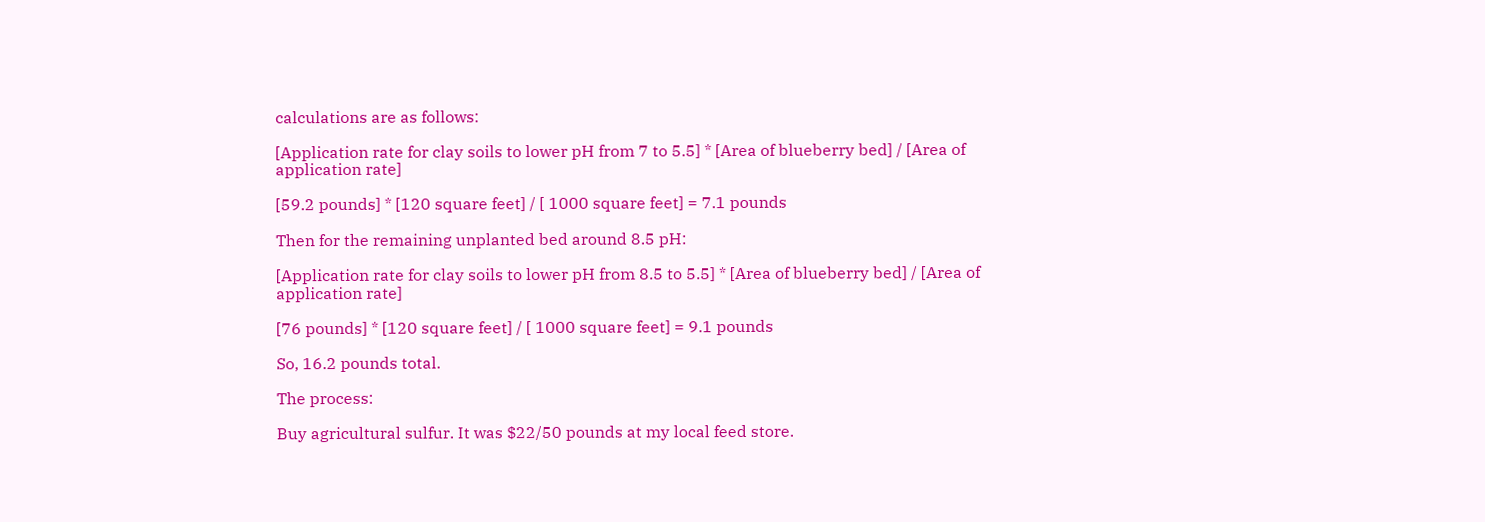calculations are as follows:

[Application rate for clay soils to lower pH from 7 to 5.5] * [Area of blueberry bed] / [Area of application rate]

[59.2 pounds] * [120 square feet] / [ 1000 square feet] = 7.1 pounds

Then for the remaining unplanted bed around 8.5 pH:

[Application rate for clay soils to lower pH from 8.5 to 5.5] * [Area of blueberry bed] / [Area of application rate]

[76 pounds] * [120 square feet] / [ 1000 square feet] = 9.1 pounds

So, 16.2 pounds total.

The process:

Buy agricultural sulfur. It was $22/50 pounds at my local feed store.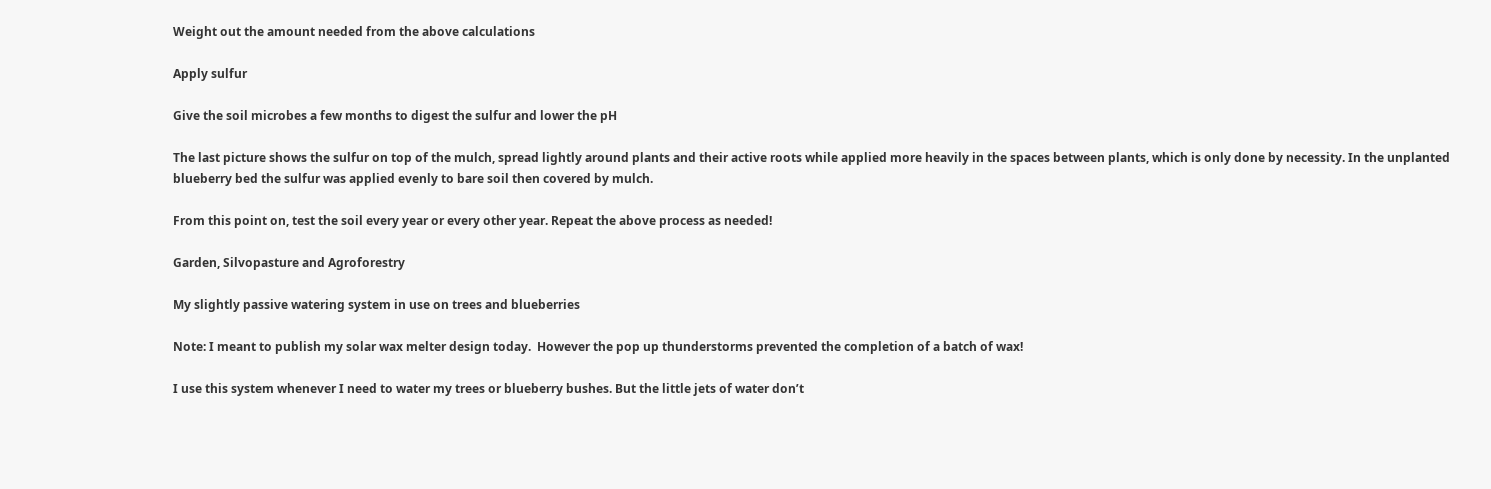Weight out the amount needed from the above calculations

Apply sulfur

Give the soil microbes a few months to digest the sulfur and lower the pH

The last picture shows the sulfur on top of the mulch, spread lightly around plants and their active roots while applied more heavily in the spaces between plants, which is only done by necessity. In the unplanted blueberry bed the sulfur was applied evenly to bare soil then covered by mulch.

From this point on, test the soil every year or every other year. Repeat the above process as needed!

Garden, Silvopasture and Agroforestry

My slightly passive watering system in use on trees and blueberries

Note: I meant to publish my solar wax melter design today.  However the pop up thunderstorms prevented the completion of a batch of wax!

I use this system whenever I need to water my trees or blueberry bushes. But the little jets of water don’t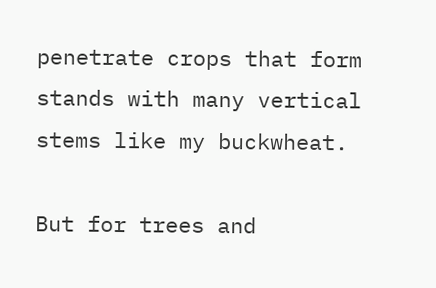penetrate crops that form stands with many vertical stems like my buckwheat.

But for trees and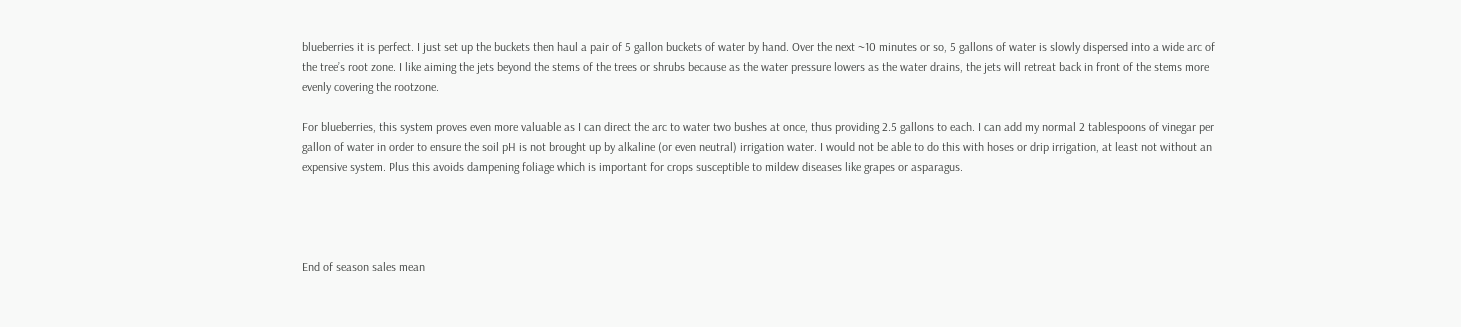blueberries it is perfect. I just set up the buckets then haul a pair of 5 gallon buckets of water by hand. Over the next ~10 minutes or so, 5 gallons of water is slowly dispersed into a wide arc of the tree’s root zone. I like aiming the jets beyond the stems of the trees or shrubs because as the water pressure lowers as the water drains, the jets will retreat back in front of the stems more evenly covering the rootzone.

For blueberries, this system proves even more valuable as I can direct the arc to water two bushes at once, thus providing 2.5 gallons to each. I can add my normal 2 tablespoons of vinegar per gallon of water in order to ensure the soil pH is not brought up by alkaline (or even neutral) irrigation water. I would not be able to do this with hoses or drip irrigation, at least not without an expensive system. Plus this avoids dampening foliage which is important for crops susceptible to mildew diseases like grapes or asparagus.




End of season sales mean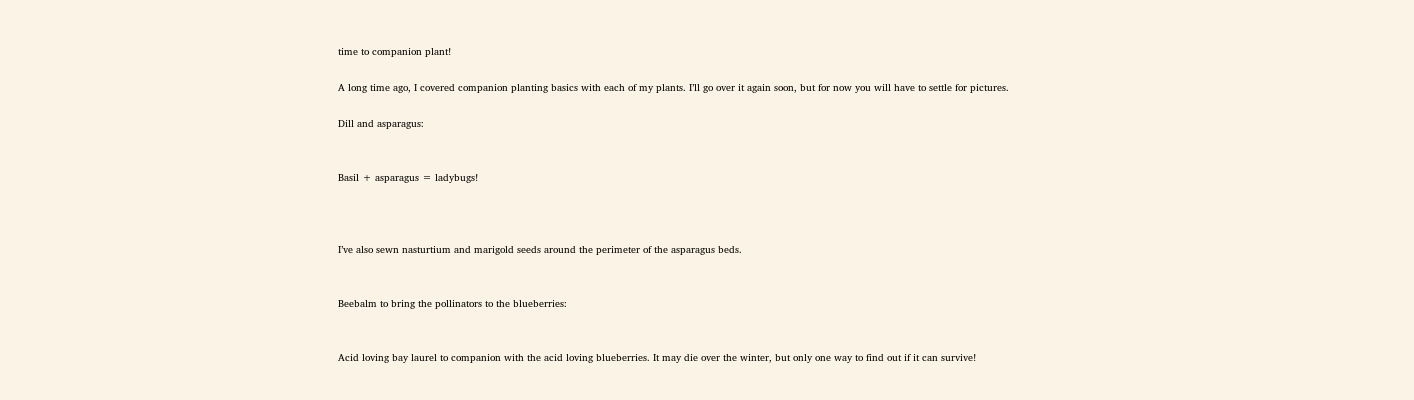time to companion plant!

A long time ago, I covered companion planting basics with each of my plants. I’ll go over it again soon, but for now you will have to settle for pictures.

Dill and asparagus:


Basil + asparagus = ladybugs!



I’ve also sewn nasturtium and marigold seeds around the perimeter of the asparagus beds.


Beebalm to bring the pollinators to the blueberries:


Acid loving bay laurel to companion with the acid loving blueberries. It may die over the winter, but only one way to find out if it can survive!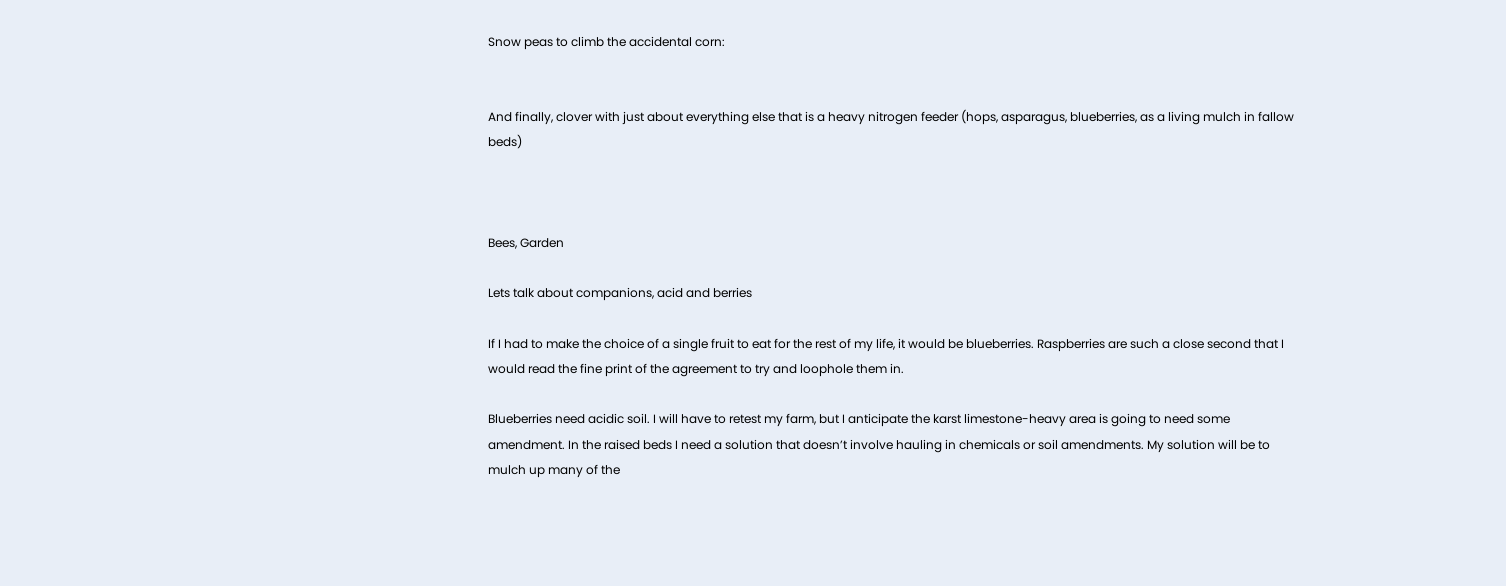Snow peas to climb the accidental corn:


And finally, clover with just about everything else that is a heavy nitrogen feeder (hops, asparagus, blueberries, as a living mulch in fallow beds)



Bees, Garden

Lets talk about companions, acid and berries

If I had to make the choice of a single fruit to eat for the rest of my life, it would be blueberries. Raspberries are such a close second that I would read the fine print of the agreement to try and loophole them in.

Blueberries need acidic soil. I will have to retest my farm, but I anticipate the karst limestone-heavy area is going to need some amendment. In the raised beds I need a solution that doesn’t involve hauling in chemicals or soil amendments. My solution will be to mulch up many of the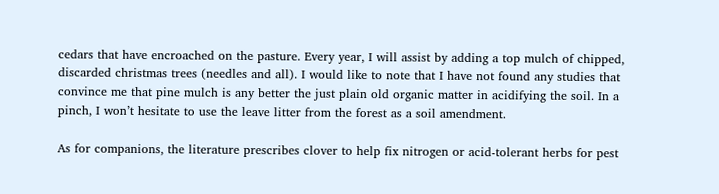cedars that have encroached on the pasture. Every year, I will assist by adding a top mulch of chipped, discarded christmas trees (needles and all). I would like to note that I have not found any studies that convince me that pine mulch is any better the just plain old organic matter in acidifying the soil. In a pinch, I won’t hesitate to use the leave litter from the forest as a soil amendment.

As for companions, the literature prescribes clover to help fix nitrogen or acid-tolerant herbs for pest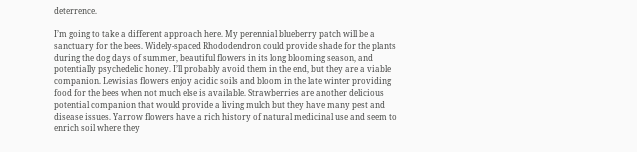deterrence.

I’m going to take a different approach here. My perennial blueberry patch will be a sanctuary for the bees. Widely-spaced Rhododendron could provide shade for the plants during the dog days of summer, beautiful flowers in its long blooming season, and potentially psychedelic honey. I’ll probably avoid them in the end, but they are a viable companion. Lewisias flowers enjoy acidic soils and bloom in the late winter providing food for the bees when not much else is available. Strawberries are another delicious potential companion that would provide a living mulch but they have many pest and disease issues. Yarrow flowers have a rich history of natural medicinal use and seem to enrich soil where they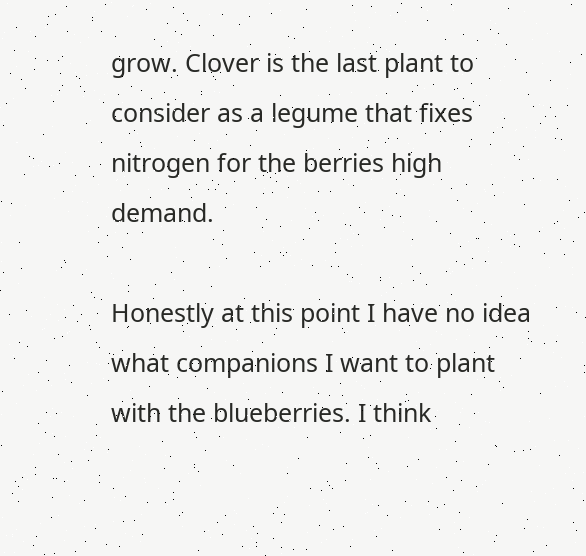grow. Clover is the last plant to consider as a legume that fixes nitrogen for the berries high demand.

Honestly at this point I have no idea what companions I want to plant with the blueberries. I think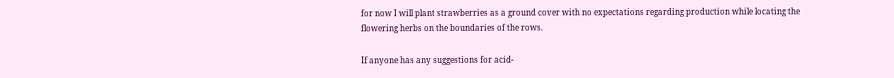for now I will plant strawberries as a ground cover with no expectations regarding production while locating the flowering herbs on the boundaries of the rows.

If anyone has any suggestions for acid-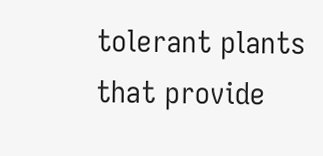tolerant plants that provide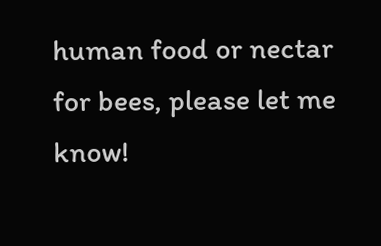human food or nectar for bees, please let me know!